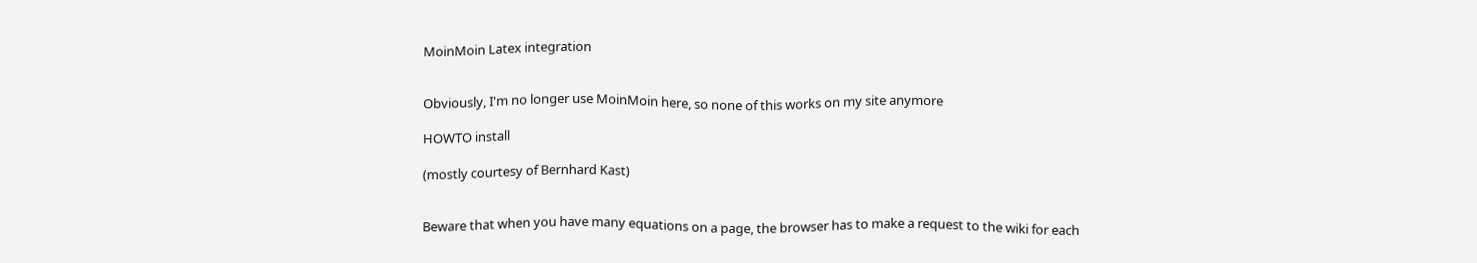MoinMoin Latex integration


Obviously, I'm no longer use MoinMoin here, so none of this works on my site anymore

HOWTO install

(mostly courtesy of Bernhard Kast)


Beware that when you have many equations on a page, the browser has to make a request to the wiki for each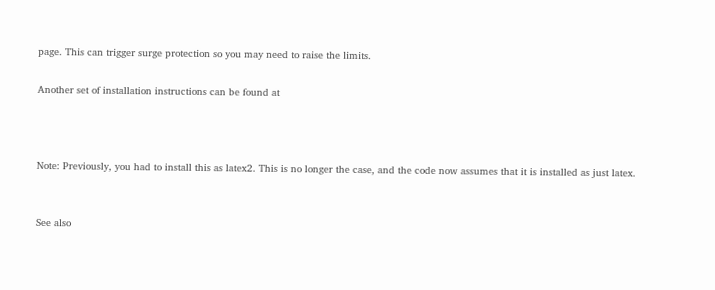page. This can trigger surge protection so you may need to raise the limits.

Another set of installation instructions can be found at



Note: Previously, you had to install this as latex2. This is no longer the case, and the code now assumes that it is installed as just latex.


See also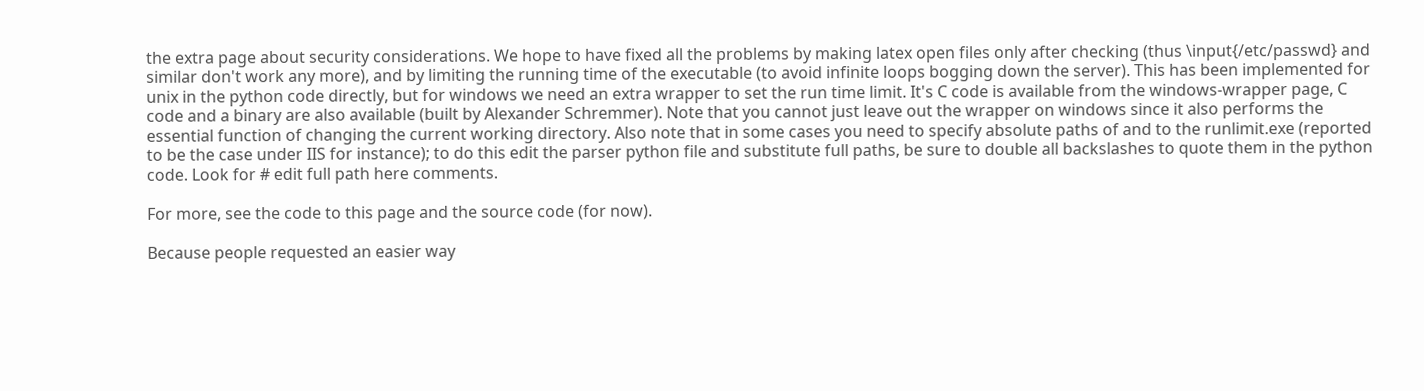the extra page about security considerations. We hope to have fixed all the problems by making latex open files only after checking (thus \input{/etc/passwd} and similar don't work any more), and by limiting the running time of the executable (to avoid infinite loops bogging down the server). This has been implemented for unix in the python code directly, but for windows we need an extra wrapper to set the run time limit. It's C code is available from the windows-wrapper page, C code and a binary are also available (built by Alexander Schremmer). Note that you cannot just leave out the wrapper on windows since it also performs the essential function of changing the current working directory. Also note that in some cases you need to specify absolute paths of and to the runlimit.exe (reported to be the case under IIS for instance); to do this edit the parser python file and substitute full paths, be sure to double all backslashes to quote them in the python code. Look for # edit full path here comments.

For more, see the code to this page and the source code (for now).

Because people requested an easier way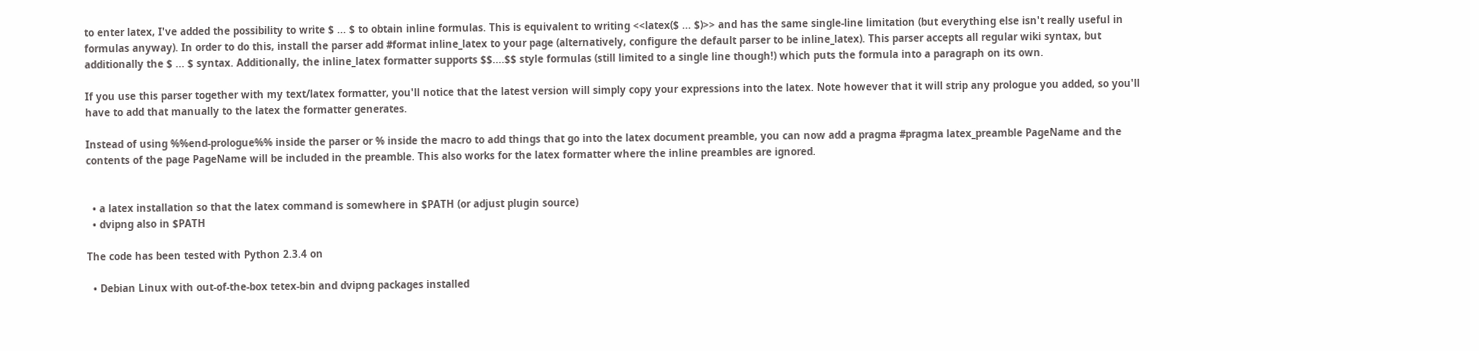to enter latex, I've added the possibility to write $ ... $ to obtain inline formulas. This is equivalent to writing <<latex($ ... $)>> and has the same single-line limitation (but everything else isn't really useful in formulas anyway). In order to do this, install the parser add #format inline_latex to your page (alternatively, configure the default parser to be inline_latex). This parser accepts all regular wiki syntax, but additionally the $ ... $ syntax. Additionally, the inline_latex formatter supports $$....$$ style formulas (still limited to a single line though!) which puts the formula into a paragraph on its own.

If you use this parser together with my text/latex formatter, you'll notice that the latest version will simply copy your expressions into the latex. Note however that it will strip any prologue you added, so you'll have to add that manually to the latex the formatter generates.

Instead of using %%end-prologue%% inside the parser or % inside the macro to add things that go into the latex document preamble, you can now add a pragma #pragma latex_preamble PageName and the contents of the page PageName will be included in the preamble. This also works for the latex formatter where the inline preambles are ignored.


  • a latex installation so that the latex command is somewhere in $PATH (or adjust plugin source)
  • dvipng also in $PATH

The code has been tested with Python 2.3.4 on

  • Debian Linux with out-of-the-box tetex-bin and dvipng packages installed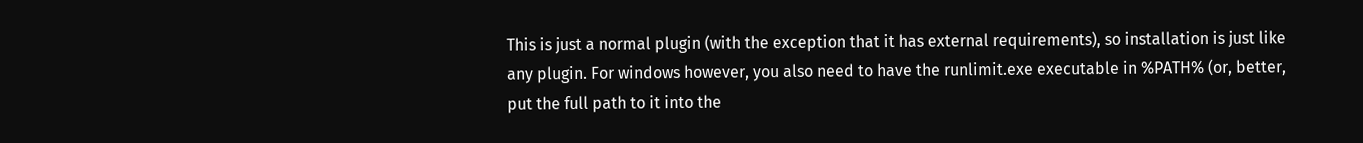This is just a normal plugin (with the exception that it has external requirements), so installation is just like any plugin. For windows however, you also need to have the runlimit.exe executable in %PATH% (or, better, put the full path to it into the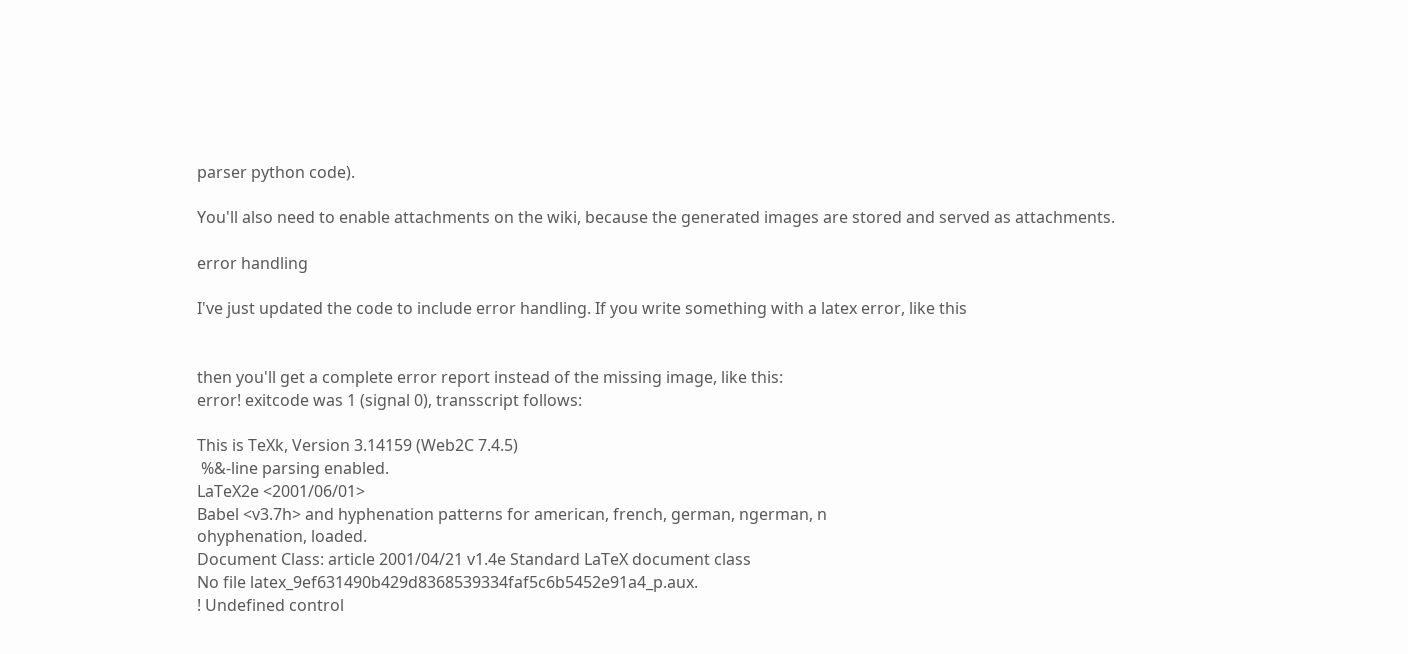parser python code).

You'll also need to enable attachments on the wiki, because the generated images are stored and served as attachments.

error handling

I've just updated the code to include error handling. If you write something with a latex error, like this


then you'll get a complete error report instead of the missing image, like this:
error! exitcode was 1 (signal 0), transscript follows:

This is TeXk, Version 3.14159 (Web2C 7.4.5)
 %&-line parsing enabled.
LaTeX2e <2001/06/01>
Babel <v3.7h> and hyphenation patterns for american, french, german, ngerman, n
ohyphenation, loaded.
Document Class: article 2001/04/21 v1.4e Standard LaTeX document class
No file latex_9ef631490b429d8368539334faf5c6b5452e91a4_p.aux.
! Undefined control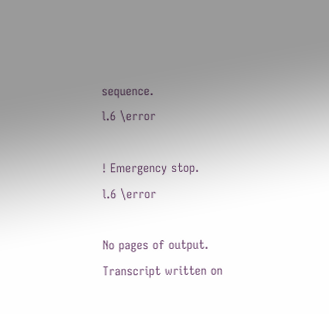sequence.
l.6 \error

! Emergency stop.
l.6 \error

No pages of output.
Transcript written on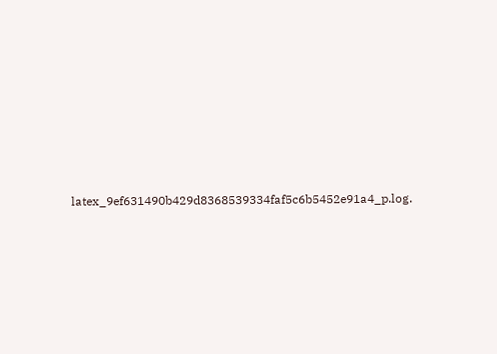latex_9ef631490b429d8368539334faf5c6b5452e91a4_p.log.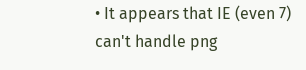• It appears that IE (even 7) can't handle png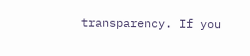transparency. If you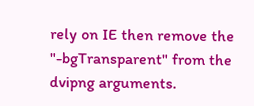rely on IE then remove the "-bgTransparent" from the dvipng arguments.